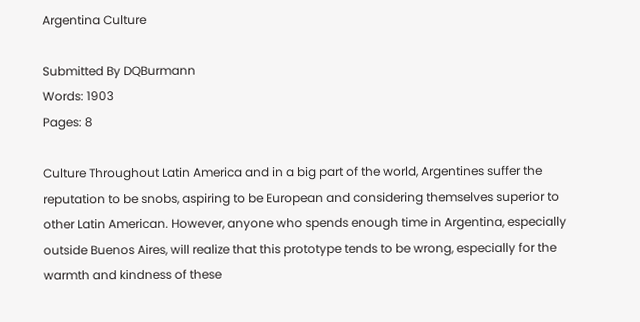Argentina Culture

Submitted By DQBurmann
Words: 1903
Pages: 8

Culture Throughout Latin America and in a big part of the world, Argentines suffer the reputation to be snobs, aspiring to be European and considering themselves superior to other Latin American. However, anyone who spends enough time in Argentina, especially outside Buenos Aires, will realize that this prototype tends to be wrong, especially for the warmth and kindness of these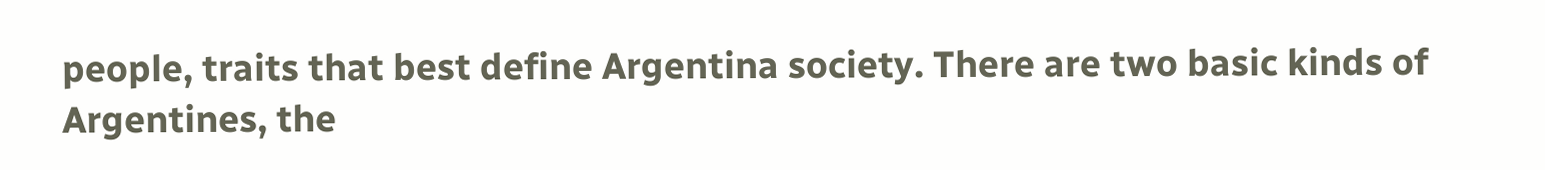people, traits that best define Argentina society. There are two basic kinds of Argentines, the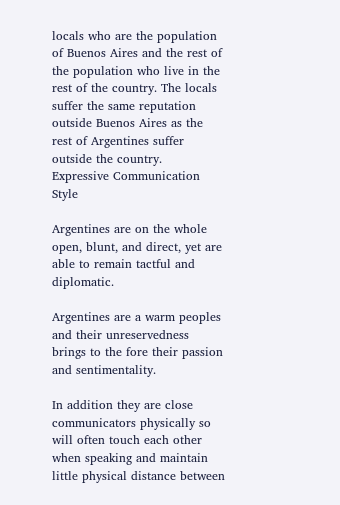locals who are the population of Buenos Aires and the rest of the population who live in the rest of the country. The locals suffer the same reputation outside Buenos Aires as the rest of Argentines suffer outside the country.
Expressive Communication Style

Argentines are on the whole open, blunt, and direct, yet are able to remain tactful and diplomatic.

Argentines are a warm peoples and their unreservedness brings to the fore their passion and sentimentality.

In addition they are close communicators physically so will often touch each other when speaking and maintain little physical distance between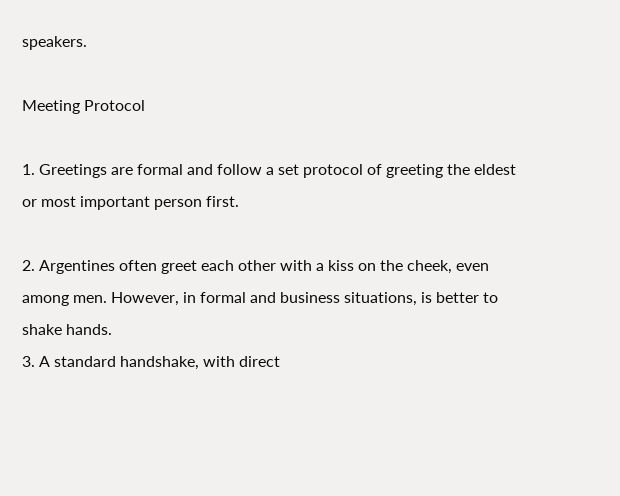speakers.

Meeting Protocol

1. Greetings are formal and follow a set protocol of greeting the eldest or most important person first.

2. Argentines often greet each other with a kiss on the cheek, even among men. However, in formal and business situations, is better to shake hands.
3. A standard handshake, with direct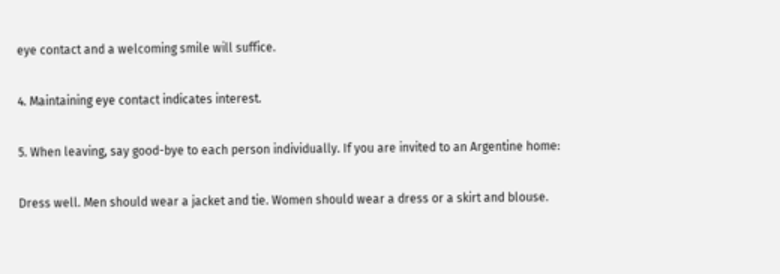eye contact and a welcoming smile will suffice.

4. Maintaining eye contact indicates interest.

5. When leaving, say good-bye to each person individually. If you are invited to an Argentine home:

Dress well. Men should wear a jacket and tie. Women should wear a dress or a skirt and blouse.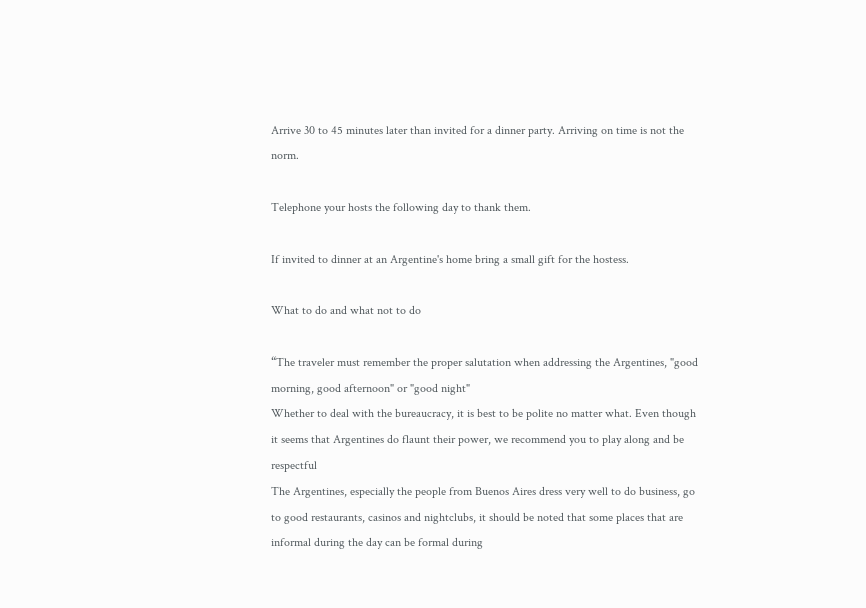Arrive 30 to 45 minutes later than invited for a dinner party. Arriving on time is not the norm.

Telephone your hosts the following day to thank them.

If invited to dinner at an Argentine's home bring a small gift for the hostess.

What to do and what not to do

“The traveler must remember the proper salutation when addressing the Argentines, "good morning, good afternoon" or "good night"
Whether to deal with the bureaucracy, it is best to be polite no matter what. Even though it seems that Argentines do flaunt their power, we recommend you to play along and be respectful
The Argentines, especially the people from Buenos Aires dress very well to do business, go to good restaurants, casinos and nightclubs, it should be noted that some places that are informal during the day can be formal during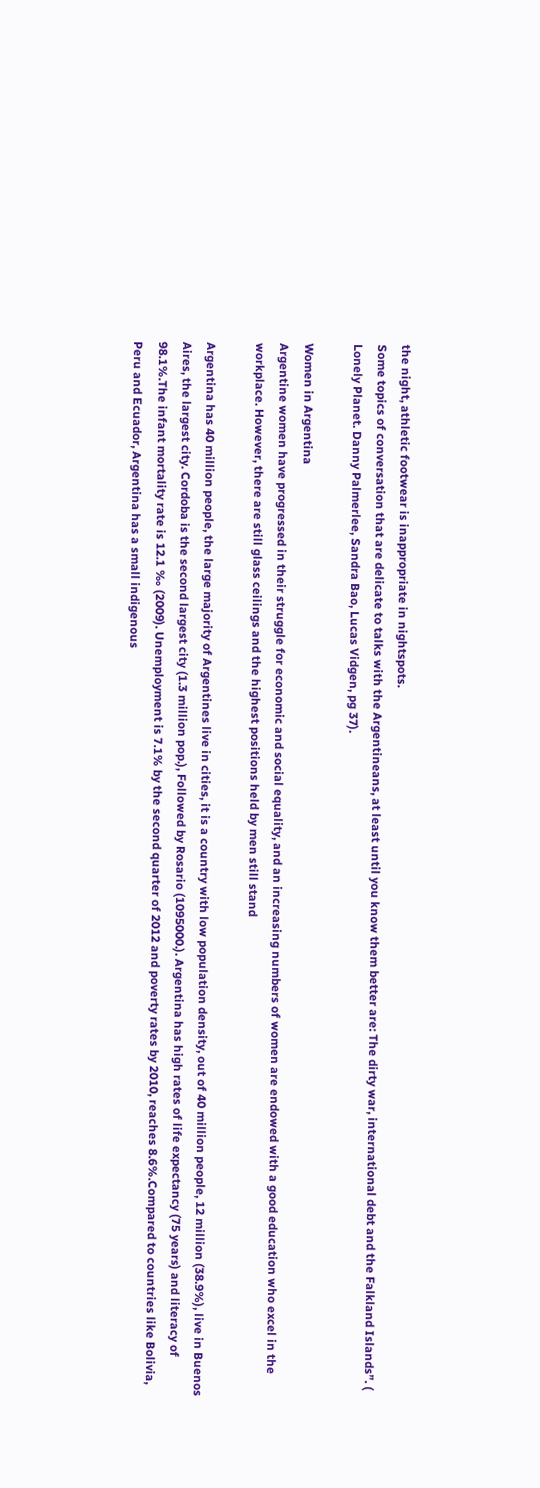the night, athletic footwear is inappropriate in nightspots.
Some topics of conversation that are delicate to talks with the Argentineans, at least until you know them better are: The dirty war, international debt and the Falkland Islands”. ( Lonely Planet. Danny Palmerlee, Sandra Bao, Lucas Vidgen, pg 37).

Women in Argentina
Argentine women have progressed in their struggle for economic and social equality, and an increasing numbers of women are endowed with a good education who excel in the workplace. However, there are still glass ceilings and the highest positions held by men still stand

Argentina has 40 million people, the large majority of Argentines live in cities, it is a country with low population density, out of 40 million people, 12 million (38.9%), live in Buenos Aires, the largest city. Cordoba is the second largest city (1.3 million pop.), Followed by Rosario (1095000.). Argentina has high rates of life expectancy (75 years) and literacy of 98.1%.The infant mortality rate is 12.1 ‰ (2009). Unemployment is 7.1% by the second quarter of 2012 and poverty rates by 2010, reaches 8.6%.Compared to countries like Bolivia, Peru and Ecuador, Argentina has a small indigenous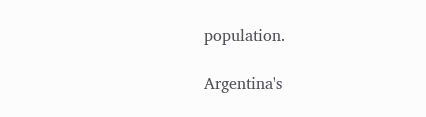population.

Argentina's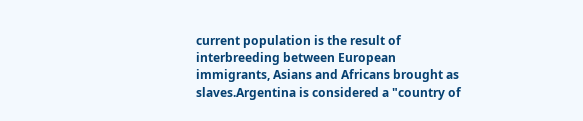current population is the result of interbreeding between European immigrants, Asians and Africans brought as slaves.Argentina is considered a "country of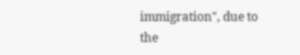immigration", due to the